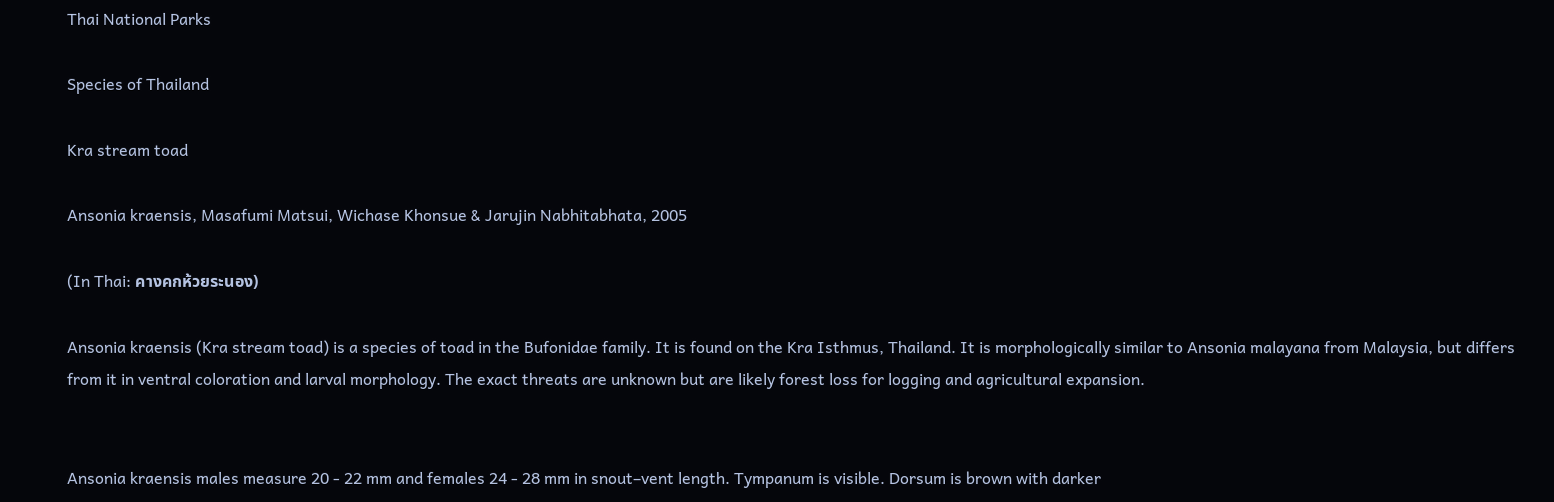Thai National Parks

Species of Thailand

Kra stream toad

Ansonia kraensis, Masafumi Matsui, Wichase Khonsue & Jarujin Nabhitabhata, 2005

(In Thai: คางคกห้วยระนอง)

Ansonia kraensis (Kra stream toad) is a species of toad in the Bufonidae family. It is found on the Kra Isthmus, Thailand. It is morphologically similar to Ansonia malayana from Malaysia, but differs from it in ventral coloration and larval morphology. The exact threats are unknown but are likely forest loss for logging and agricultural expansion.


Ansonia kraensis males measure 20 - 22 mm and females 24 - 28 mm in snout–vent length. Tympanum is visible. Dorsum is brown with darker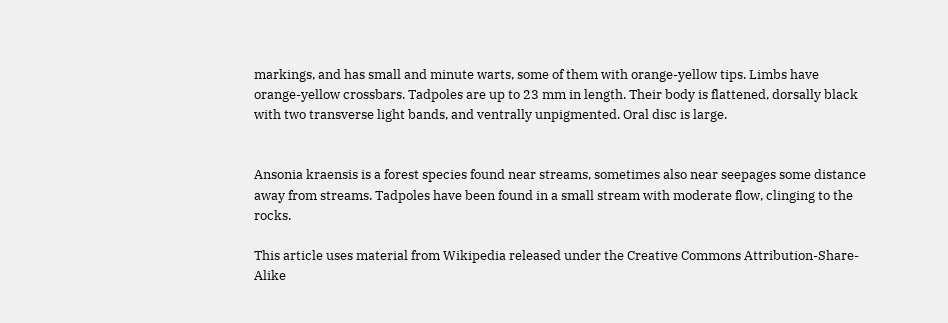markings, and has small and minute warts, some of them with orange-yellow tips. Limbs have orange-yellow crossbars. Tadpoles are up to 23 mm in length. Their body is flattened, dorsally black with two transverse light bands, and ventrally unpigmented. Oral disc is large.


Ansonia kraensis is a forest species found near streams, sometimes also near seepages some distance away from streams. Tadpoles have been found in a small stream with moderate flow, clinging to the rocks.

This article uses material from Wikipedia released under the Creative Commons Attribution-Share-Alike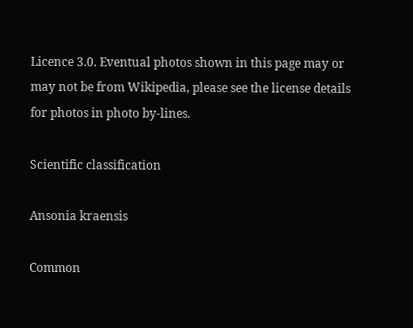Licence 3.0. Eventual photos shown in this page may or may not be from Wikipedia, please see the license details for photos in photo by-lines.

Scientific classification

Ansonia kraensis

Common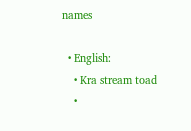names

  • English:
    • Kra stream toad
    •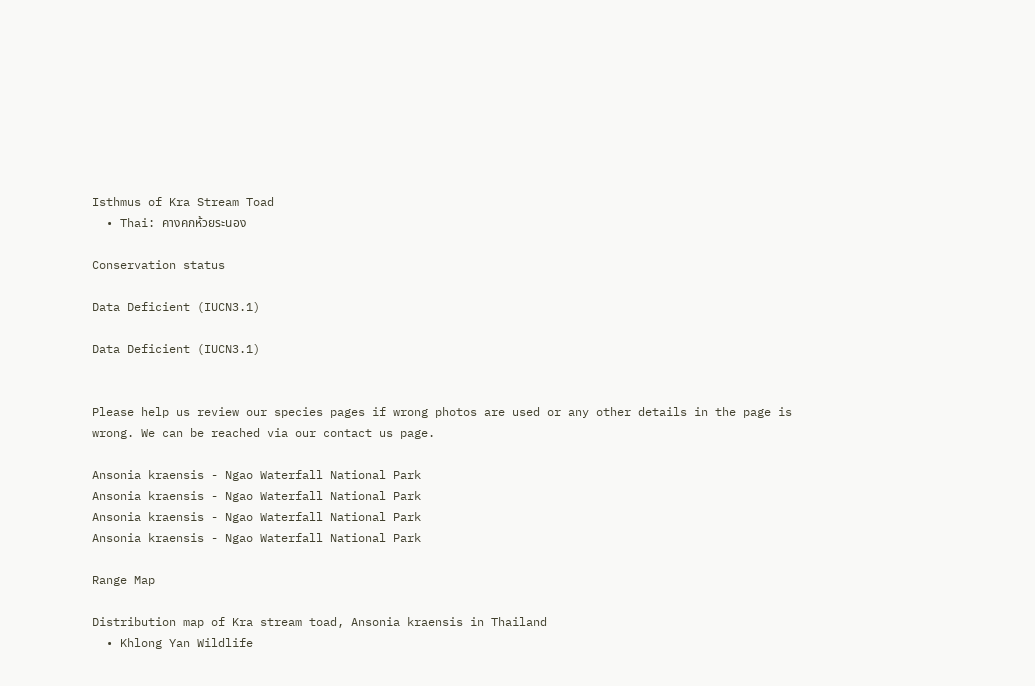Isthmus of Kra Stream Toad
  • Thai: คางคกห้วยระนอง

Conservation status

Data Deficient (IUCN3.1)

Data Deficient (IUCN3.1)


Please help us review our species pages if wrong photos are used or any other details in the page is wrong. We can be reached via our contact us page.

Ansonia kraensis - Ngao Waterfall National Park
Ansonia kraensis - Ngao Waterfall National Park
Ansonia kraensis - Ngao Waterfall National Park
Ansonia kraensis - Ngao Waterfall National Park

Range Map

Distribution map of Kra stream toad, Ansonia kraensis in Thailand
  • Khlong Yan Wildlife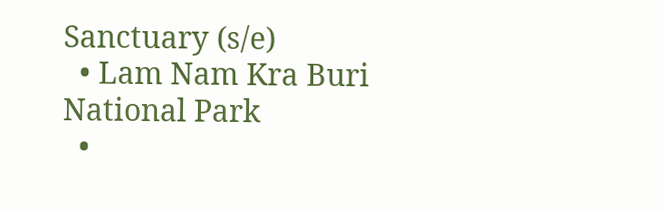Sanctuary (s/e)
  • Lam Nam Kra Buri National Park
  •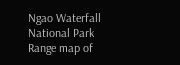Ngao Waterfall National Park
Range map of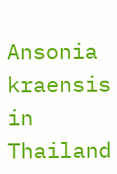Ansonia kraensis in Thailand